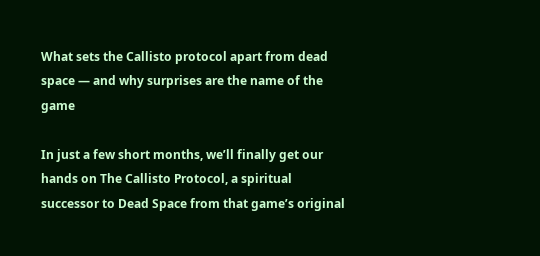What sets the Callisto protocol apart from dead space — and why surprises are the name of the game

In just a few short months, we’ll finally get our hands on The Callisto Protocol, a spiritual successor to Dead Space from that game’s original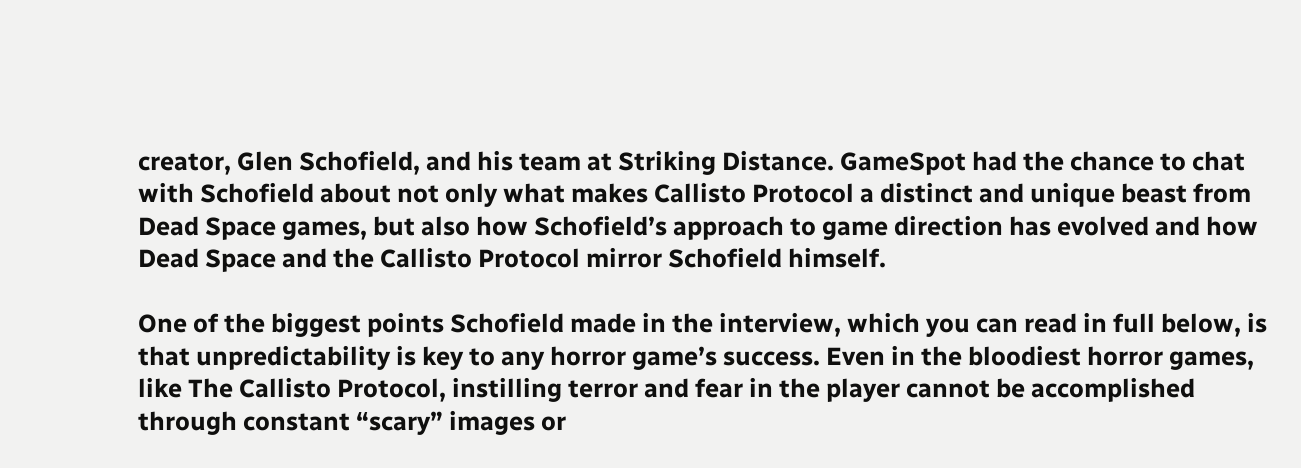creator, Glen Schofield, and his team at Striking Distance. GameSpot had the chance to chat with Schofield about not only what makes Callisto Protocol a distinct and unique beast from Dead Space games, but also how Schofield’s approach to game direction has evolved and how Dead Space and the Callisto Protocol mirror Schofield himself.

One of the biggest points Schofield made in the interview, which you can read in full below, is that unpredictability is key to any horror game’s success. Even in the bloodiest horror games, like The Callisto Protocol, instilling terror and fear in the player cannot be accomplished through constant “scary” images or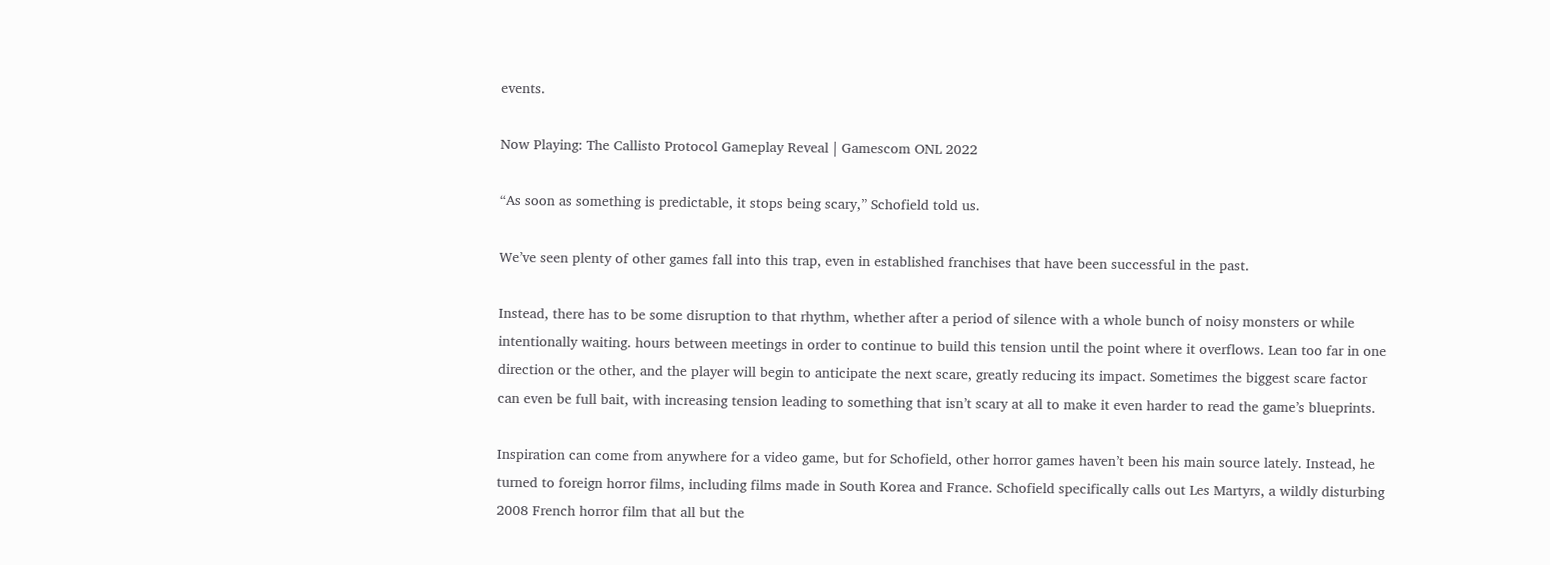events.

Now Playing: The Callisto Protocol Gameplay Reveal | Gamescom ONL 2022

“As soon as something is predictable, it stops being scary,” Schofield told us.

We’ve seen plenty of other games fall into this trap, even in established franchises that have been successful in the past.

Instead, there has to be some disruption to that rhythm, whether after a period of silence with a whole bunch of noisy monsters or while intentionally waiting. hours between meetings in order to continue to build this tension until the point where it overflows. Lean too far in one direction or the other, and the player will begin to anticipate the next scare, greatly reducing its impact. Sometimes the biggest scare factor can even be full bait, with increasing tension leading to something that isn’t scary at all to make it even harder to read the game’s blueprints.

Inspiration can come from anywhere for a video game, but for Schofield, other horror games haven’t been his main source lately. Instead, he turned to foreign horror films, including films made in South Korea and France. Schofield specifically calls out Les Martyrs, a wildly disturbing 2008 French horror film that all but the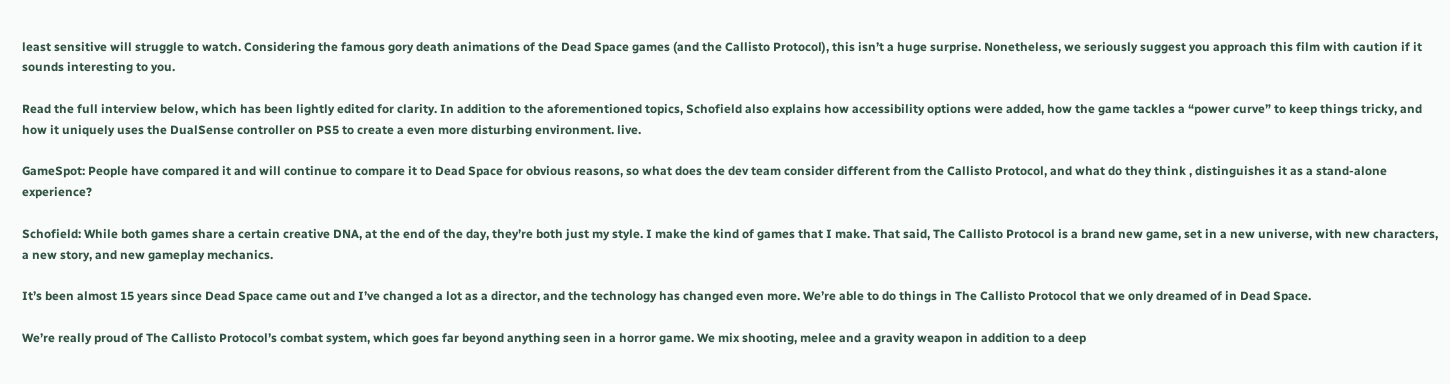least sensitive will struggle to watch. Considering the famous gory death animations of the Dead Space games (and the Callisto Protocol), this isn’t a huge surprise. Nonetheless, we seriously suggest you approach this film with caution if it sounds interesting to you.

Read the full interview below, which has been lightly edited for clarity. In addition to the aforementioned topics, Schofield also explains how accessibility options were added, how the game tackles a “power curve” to keep things tricky, and how it uniquely uses the DualSense controller on PS5 to create a even more disturbing environment. live.

GameSpot: People have compared it and will continue to compare it to Dead Space for obvious reasons, so what does the dev team consider different from the Callisto Protocol, and what do they think , distinguishes it as a stand-alone experience?

Schofield: While both games share a certain creative DNA, at the end of the day, they’re both just my style. I make the kind of games that I make. That said, The Callisto Protocol is a brand new game, set in a new universe, with new characters, a new story, and new gameplay mechanics.

It’s been almost 15 years since Dead Space came out and I’ve changed a lot as a director, and the technology has changed even more. We’re able to do things in The Callisto Protocol that we only dreamed of in Dead Space.

We’re really proud of The Callisto Protocol’s combat system, which goes far beyond anything seen in a horror game. We mix shooting, melee and a gravity weapon in addition to a deep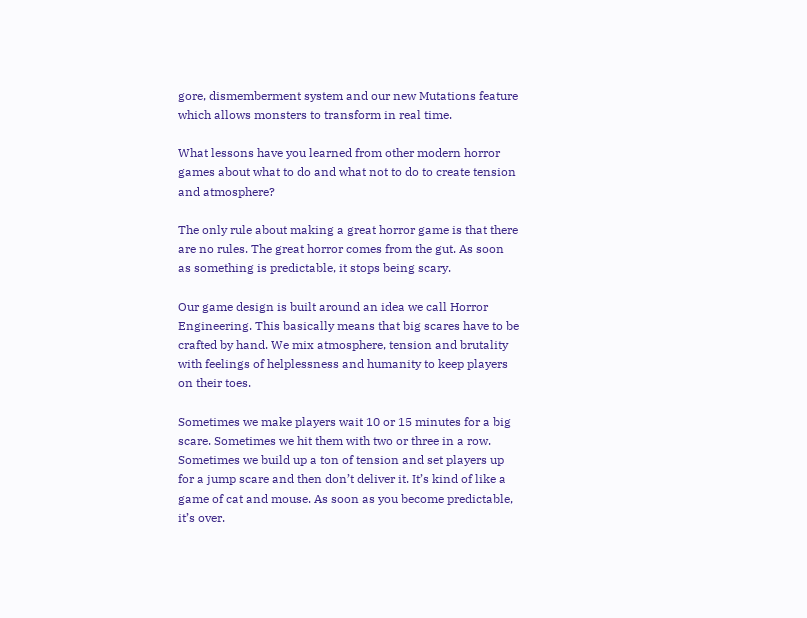gore, dismemberment system and our new Mutations feature which allows monsters to transform in real time.

What lessons have you learned from other modern horror games about what to do and what not to do to create tension and atmosphere?

The only rule about making a great horror game is that there are no rules. The great horror comes from the gut. As soon as something is predictable, it stops being scary.

Our game design is built around an idea we call Horror Engineering. This basically means that big scares have to be crafted by hand. We mix atmosphere, tension and brutality with feelings of helplessness and humanity to keep players on their toes.

Sometimes we make players wait 10 or 15 minutes for a big scare. Sometimes we hit them with two or three in a row. Sometimes we build up a ton of tension and set players up for a jump scare and then don’t deliver it. It’s kind of like a game of cat and mouse. As soon as you become predictable, it’s over.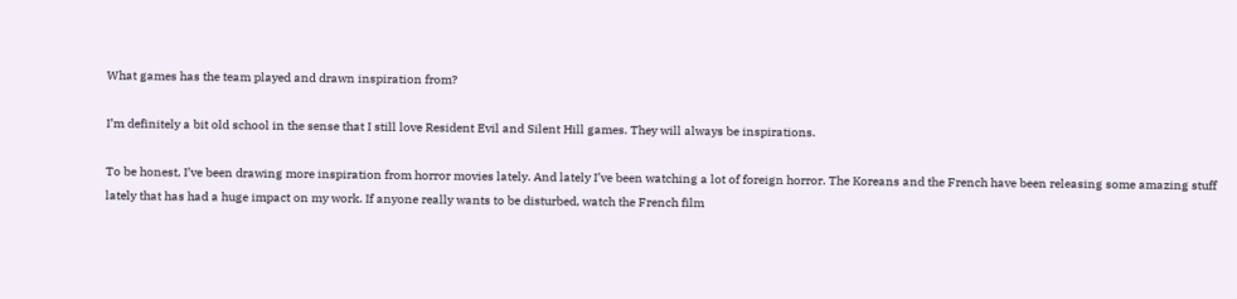What games has the team played and drawn inspiration from?

I’m definitely a bit old school in the sense that I still love Resident Evil and Silent Hill games. They will always be inspirations.

To be honest, I’ve been drawing more inspiration from horror movies lately. And lately I’ve been watching a lot of foreign horror. The Koreans and the French have been releasing some amazing stuff lately that has had a huge impact on my work. If anyone really wants to be disturbed, watch the French film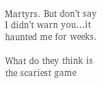Martyrs. But don’t say I didn’t warn you…it haunted me for weeks.

What do they think is the scariest game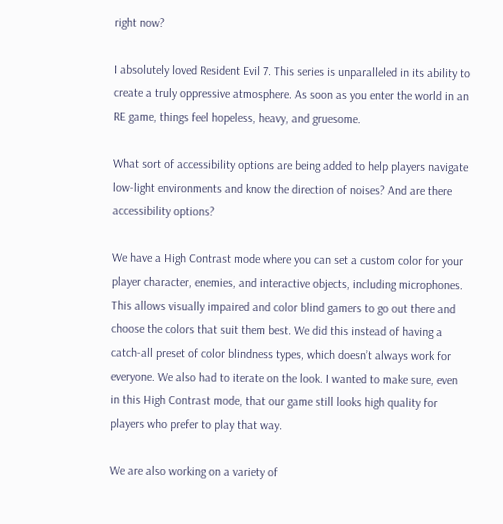right now?

I absolutely loved Resident Evil 7. This series is unparalleled in its ability to create a truly oppressive atmosphere. As soon as you enter the world in an RE game, things feel hopeless, heavy, and gruesome.

What sort of accessibility options are being added to help players navigate low-light environments and know the direction of noises? And are there accessibility options?

We have a High Contrast mode where you can set a custom color for your player character, enemies, and interactive objects, including microphones. This allows visually impaired and color blind gamers to go out there and choose the colors that suit them best. We did this instead of having a catch-all preset of color blindness types, which doesn’t always work for everyone. We also had to iterate on the look. I wanted to make sure, even in this High Contrast mode, that our game still looks high quality for players who prefer to play that way.

We are also working on a variety of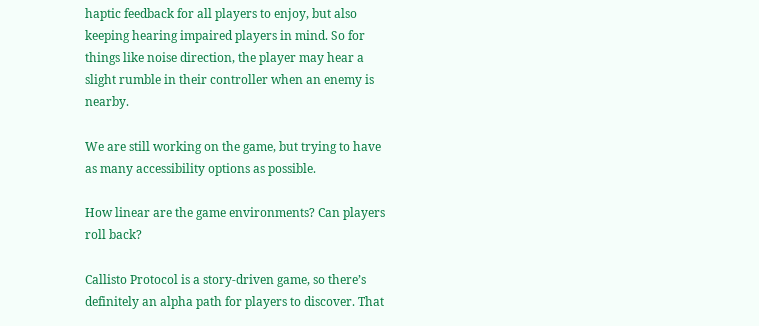haptic feedback for all players to enjoy, but also keeping hearing impaired players in mind. So for things like noise direction, the player may hear a slight rumble in their controller when an enemy is nearby.

We are still working on the game, but trying to have as many accessibility options as possible.

How linear are the game environments? Can players roll back?

Callisto Protocol is a story-driven game, so there’s definitely an alpha path for players to discover. That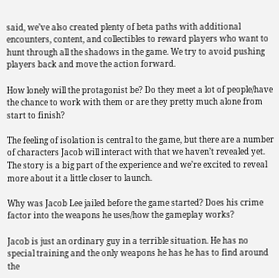said, we’ve also created plenty of beta paths with additional encounters, content, and collectibles to reward players who want to hunt through all the shadows in the game. We try to avoid pushing players back and move the action forward.

How lonely will the protagonist be? Do they meet a lot of people/have the chance to work with them or are they pretty much alone from start to finish?

The feeling of isolation is central to the game, but there are a number of characters Jacob will interact with that we haven’t revealed yet. The story is a big part of the experience and we’re excited to reveal more about it a little closer to launch.

Why was Jacob Lee jailed before the game started? Does his crime factor into the weapons he uses/how the gameplay works?

Jacob is just an ordinary guy in a terrible situation. He has no special training and the only weapons he has he has to find around the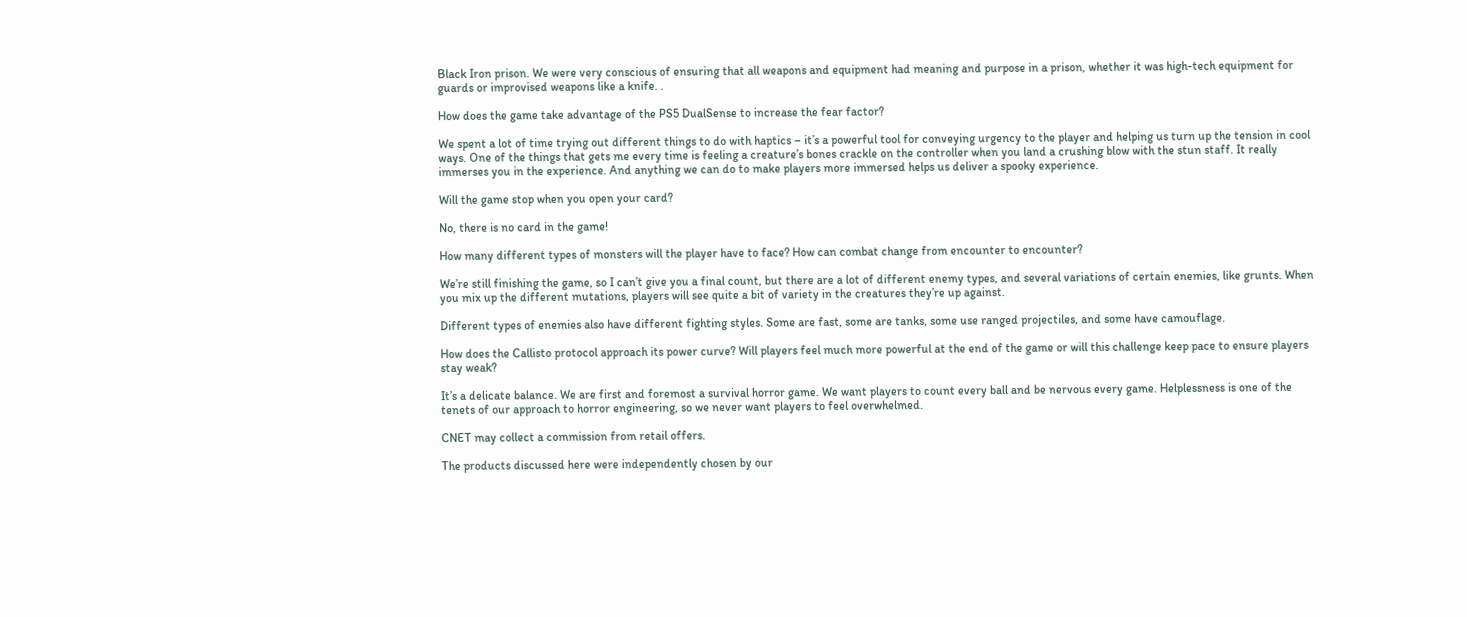Black Iron prison. We were very conscious of ensuring that all weapons and equipment had meaning and purpose in a prison, whether it was high-tech equipment for guards or improvised weapons like a knife. .

How does the game take advantage of the PS5 DualSense to increase the fear factor?

We spent a lot of time trying out different things to do with haptics – it’s a powerful tool for conveying urgency to the player and helping us turn up the tension in cool ways. One of the things that gets me every time is feeling a creature’s bones crackle on the controller when you land a crushing blow with the stun staff. It really immerses you in the experience. And anything we can do to make players more immersed helps us deliver a spooky experience.

Will the game stop when you open your card?

No, there is no card in the game!

How many different types of monsters will the player have to face? How can combat change from encounter to encounter?

We’re still finishing the game, so I can’t give you a final count, but there are a lot of different enemy types, and several variations of certain enemies, like grunts. When you mix up the different mutations, players will see quite a bit of variety in the creatures they’re up against.

Different types of enemies also have different fighting styles. Some are fast, some are tanks, some use ranged projectiles, and some have camouflage.

How does the Callisto protocol approach its power curve? Will players feel much more powerful at the end of the game or will this challenge keep pace to ensure players stay weak?

It’s a delicate balance. We are first and foremost a survival horror game. We want players to count every ball and be nervous every game. Helplessness is one of the tenets of our approach to horror engineering, so we never want players to feel overwhelmed.

CNET may collect a commission from retail offers.

The products discussed here were independently chosen by our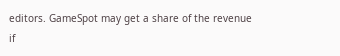editors. GameSpot may get a share of the revenue if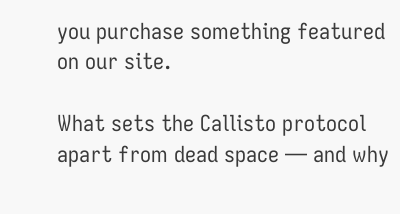you purchase something featured on our site.

What sets the Callisto protocol apart from dead space — and why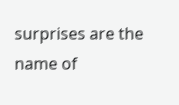surprises are the name of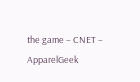the game – CNET – ApparelGeek